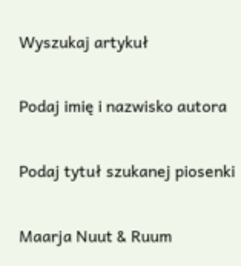Wyszukaj artykuł

Podaj imię i nazwisko autora

Podaj tytuł szukanej piosenki

Maarja Nuut & Ruum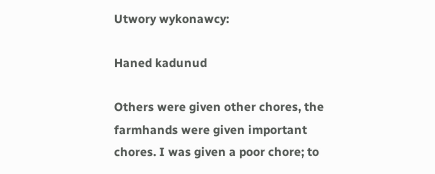Utwory wykonawcy:

Haned kadunud

Others were given other chores, the farmhands were given important chores. I was given a poor chore; to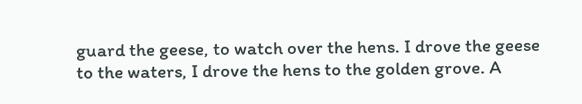guard the geese, to watch over the hens. I drove the geese to the waters, I drove the hens to the golden grove. A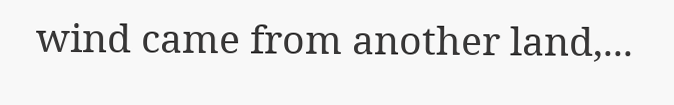wind came from another land,...